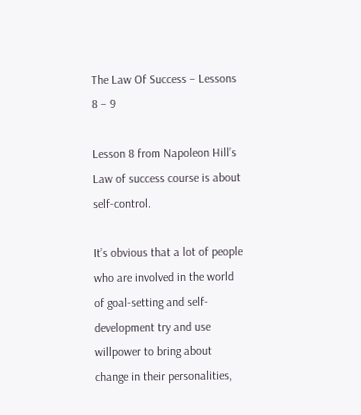The Law Of Success – Lessons 8 – 9

Lesson 8 from Napoleon Hill’s Law of success course is about self-control.

It’s obvious that a lot of people who are involved in the world of goal-setting and self-development try and use willpower to bring about change in their personalities,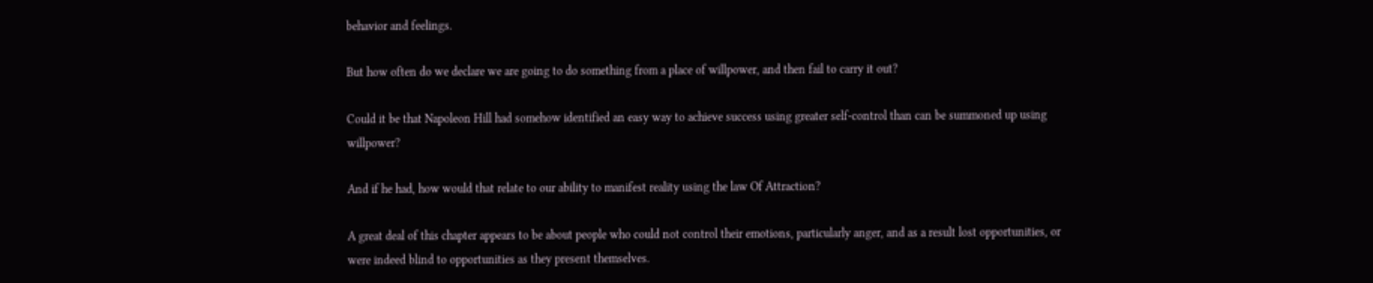behavior and feelings.

But how often do we declare we are going to do something from a place of willpower, and then fail to carry it out?

Could it be that Napoleon Hill had somehow identified an easy way to achieve success using greater self-control than can be summoned up using willpower?

And if he had, how would that relate to our ability to manifest reality using the law Of Attraction?

A great deal of this chapter appears to be about people who could not control their emotions, particularly anger, and as a result lost opportunities, or were indeed blind to opportunities as they present themselves.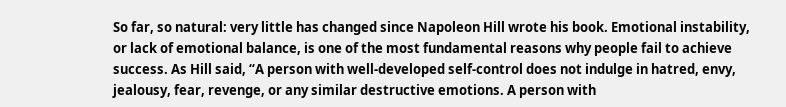So far, so natural: very little has changed since Napoleon Hill wrote his book. Emotional instability, or lack of emotional balance, is one of the most fundamental reasons why people fail to achieve success. As Hill said, “A person with well-developed self-control does not indulge in hatred, envy, jealousy, fear, revenge, or any similar destructive emotions. A person with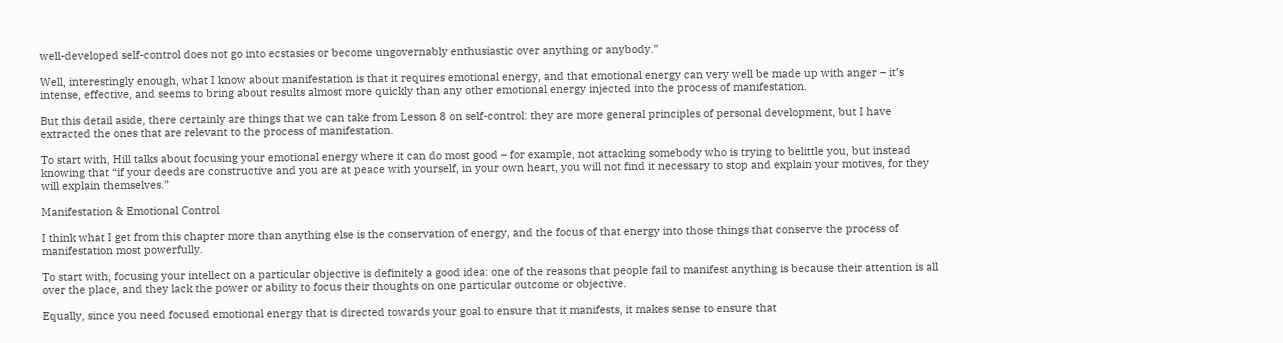well-developed self-control does not go into ecstasies or become ungovernably enthusiastic over anything or anybody.”

Well, interestingly enough, what I know about manifestation is that it requires emotional energy, and that emotional energy can very well be made up with anger – it’s intense, effective, and seems to bring about results almost more quickly than any other emotional energy injected into the process of manifestation.

But this detail aside, there certainly are things that we can take from Lesson 8 on self-control: they are more general principles of personal development, but I have extracted the ones that are relevant to the process of manifestation.

To start with, Hill talks about focusing your emotional energy where it can do most good – for example, not attacking somebody who is trying to belittle you, but instead knowing that “if your deeds are constructive and you are at peace with yourself, in your own heart, you will not find it necessary to stop and explain your motives, for they will explain themselves.”

Manifestation & Emotional Control

I think what I get from this chapter more than anything else is the conservation of energy, and the focus of that energy into those things that conserve the process of manifestation most powerfully.

To start with, focusing your intellect on a particular objective is definitely a good idea: one of the reasons that people fail to manifest anything is because their attention is all over the place, and they lack the power or ability to focus their thoughts on one particular outcome or objective.

Equally, since you need focused emotional energy that is directed towards your goal to ensure that it manifests, it makes sense to ensure that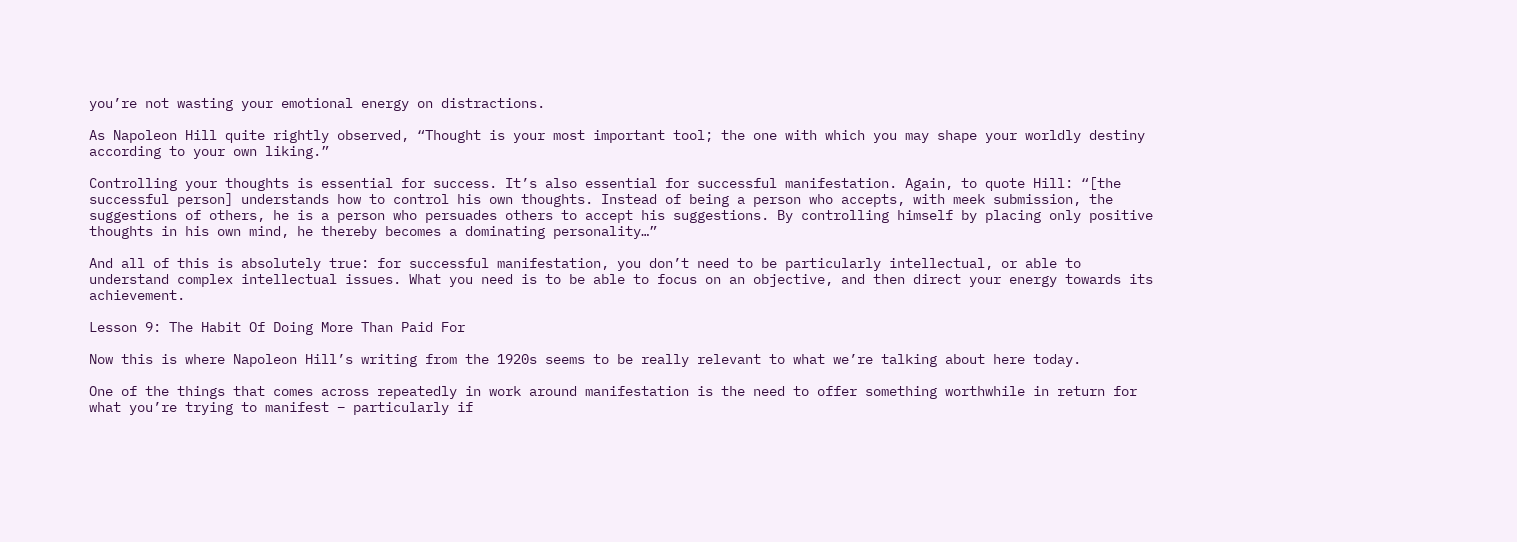you’re not wasting your emotional energy on distractions.

As Napoleon Hill quite rightly observed, “Thought is your most important tool; the one with which you may shape your worldly destiny according to your own liking.”

Controlling your thoughts is essential for success. It’s also essential for successful manifestation. Again, to quote Hill: “[the successful person] understands how to control his own thoughts. Instead of being a person who accepts, with meek submission, the suggestions of others, he is a person who persuades others to accept his suggestions. By controlling himself by placing only positive thoughts in his own mind, he thereby becomes a dominating personality…”

And all of this is absolutely true: for successful manifestation, you don’t need to be particularly intellectual, or able to understand complex intellectual issues. What you need is to be able to focus on an objective, and then direct your energy towards its achievement.

Lesson 9: The Habit Of Doing More Than Paid For

Now this is where Napoleon Hill’s writing from the 1920s seems to be really relevant to what we’re talking about here today.

One of the things that comes across repeatedly in work around manifestation is the need to offer something worthwhile in return for what you’re trying to manifest – particularly if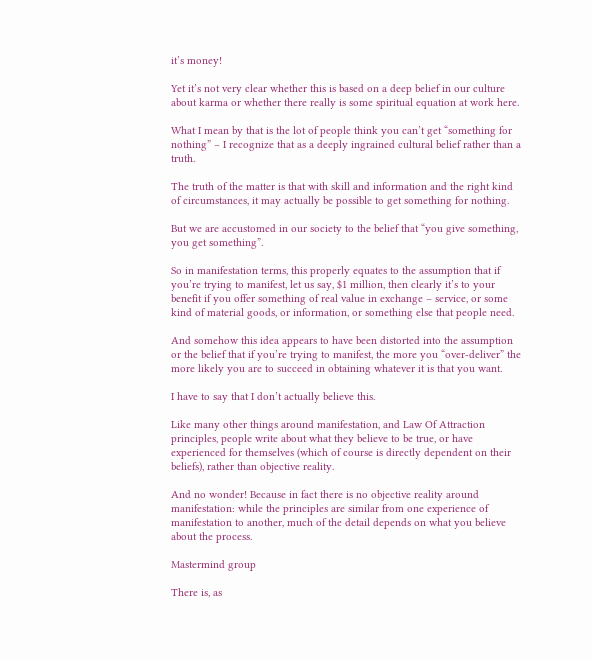it’s money!

Yet it’s not very clear whether this is based on a deep belief in our culture about karma or whether there really is some spiritual equation at work here.

What I mean by that is the lot of people think you can’t get “something for nothing” – I recognize that as a deeply ingrained cultural belief rather than a truth.

The truth of the matter is that with skill and information and the right kind of circumstances, it may actually be possible to get something for nothing.

But we are accustomed in our society to the belief that “you give something, you get something”.

So in manifestation terms, this properly equates to the assumption that if you’re trying to manifest, let us say, $1 million, then clearly it’s to your benefit if you offer something of real value in exchange – service, or some kind of material goods, or information, or something else that people need.

And somehow this idea appears to have been distorted into the assumption or the belief that if you’re trying to manifest, the more you “over-deliver” the more likely you are to succeed in obtaining whatever it is that you want.

I have to say that I don’t actually believe this.

Like many other things around manifestation, and Law Of Attraction principles, people write about what they believe to be true, or have experienced for themselves (which of course is directly dependent on their beliefs), rather than objective reality.

And no wonder! Because in fact there is no objective reality around manifestation: while the principles are similar from one experience of manifestation to another, much of the detail depends on what you believe about the process.

Mastermind group

There is, as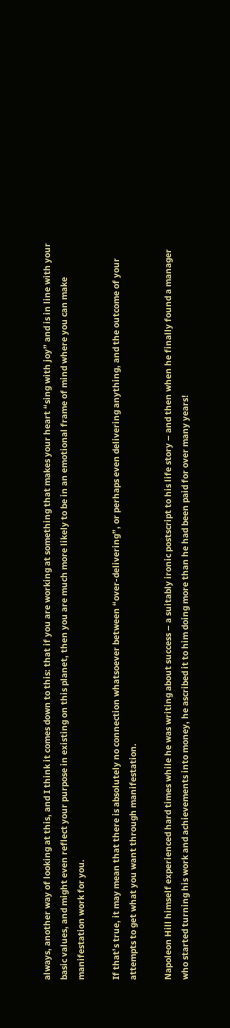always, another way of looking at this, and I think it comes down to this: that if you are working at something that makes your heart “sing with joy” and is in line with your basic values, and might even reflect your purpose in existing on this planet, then you are much more likely to be in an emotional frame of mind where you can make manifestation work for you.

If that’s true, it may mean that there is absolutely no connection whatsoever between “over-delivering”, or perhaps even delivering anything, and the outcome of your attempts to get what you want through manifestation.

Napoleon Hill himself experienced hard times while he was writing about success – a suitably ironic postscript to his life story – and then when he finally found a manager who started turning his work and achievements into money, he ascribed it to him doing more than he had been paid for over many years!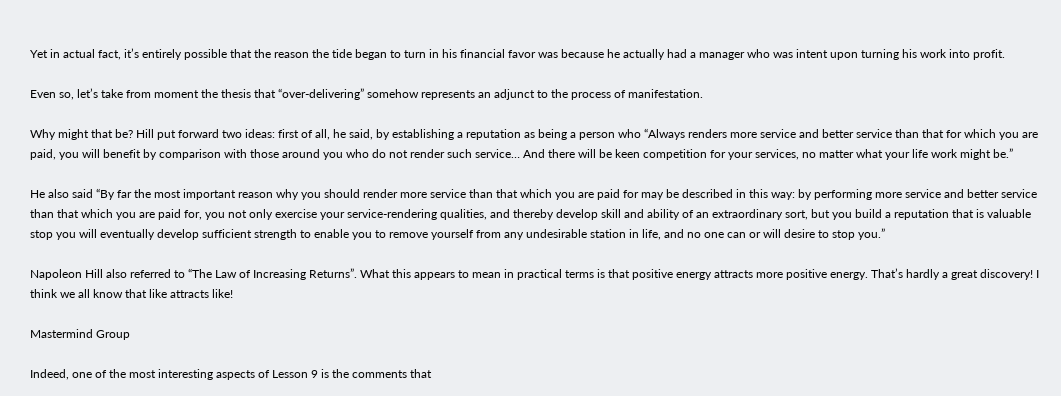Yet in actual fact, it’s entirely possible that the reason the tide began to turn in his financial favor was because he actually had a manager who was intent upon turning his work into profit.

Even so, let’s take from moment the thesis that “over-delivering” somehow represents an adjunct to the process of manifestation.

Why might that be? Hill put forward two ideas: first of all, he said, by establishing a reputation as being a person who “Always renders more service and better service than that for which you are paid, you will benefit by comparison with those around you who do not render such service… And there will be keen competition for your services, no matter what your life work might be.”

He also said “By far the most important reason why you should render more service than that which you are paid for may be described in this way: by performing more service and better service than that which you are paid for, you not only exercise your service-rendering qualities, and thereby develop skill and ability of an extraordinary sort, but you build a reputation that is valuable stop you will eventually develop sufficient strength to enable you to remove yourself from any undesirable station in life, and no one can or will desire to stop you.”

Napoleon Hill also referred to “The Law of Increasing Returns”. What this appears to mean in practical terms is that positive energy attracts more positive energy. That’s hardly a great discovery! I think we all know that like attracts like!

Mastermind Group

Indeed, one of the most interesting aspects of Lesson 9 is the comments that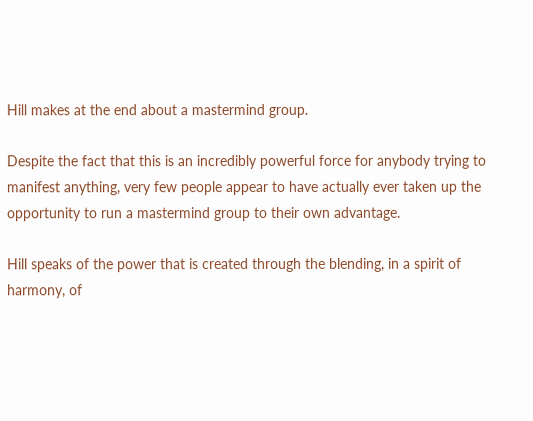Hill makes at the end about a mastermind group.

Despite the fact that this is an incredibly powerful force for anybody trying to manifest anything, very few people appear to have actually ever taken up the opportunity to run a mastermind group to their own advantage.

Hill speaks of the power that is created through the blending, in a spirit of harmony, of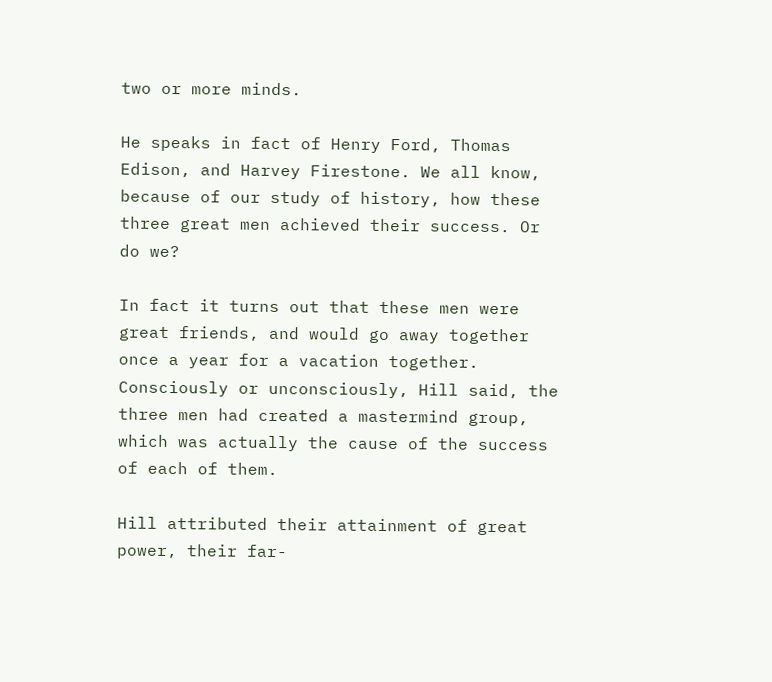two or more minds.

He speaks in fact of Henry Ford, Thomas Edison, and Harvey Firestone. We all know, because of our study of history, how these three great men achieved their success. Or do we?

In fact it turns out that these men were great friends, and would go away together once a year for a vacation together. Consciously or unconsciously, Hill said, the three men had created a mastermind group, which was actually the cause of the success of each of them.

Hill attributed their attainment of great power, their far-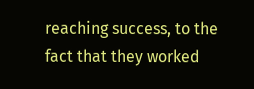reaching success, to the fact that they worked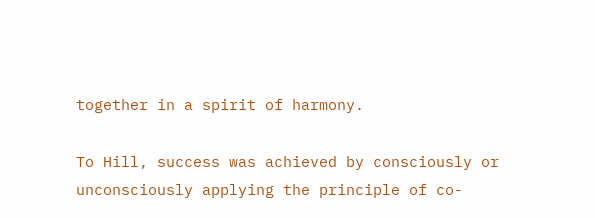together in a spirit of harmony.

To Hill, success was achieved by consciously or unconsciously applying the principle of co-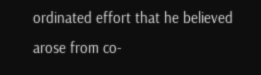ordinated effort that he believed arose from co-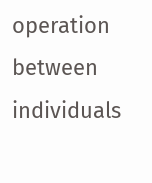operation between individuals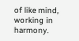of like mind, working in harmony.